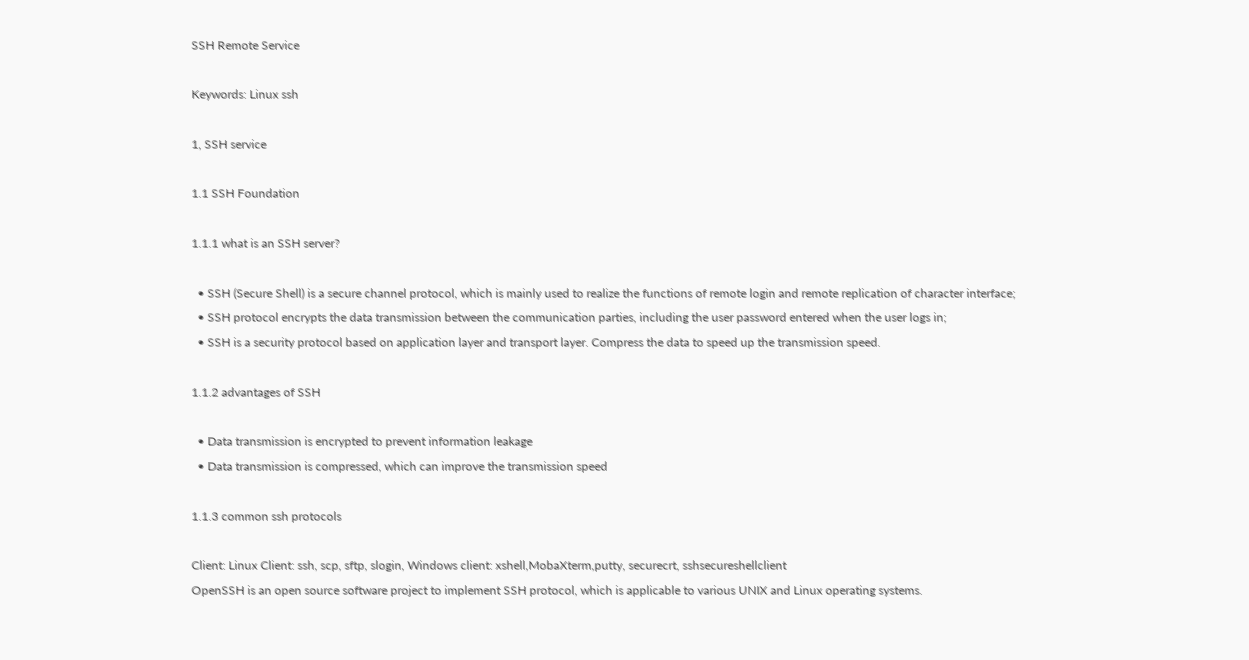SSH Remote Service

Keywords: Linux ssh

1, SSH service

1.1 SSH Foundation

1.1.1 what is an SSH server?

  • SSH (Secure Shell) is a secure channel protocol, which is mainly used to realize the functions of remote login and remote replication of character interface;
  • SSH protocol encrypts the data transmission between the communication parties, including the user password entered when the user logs in;
  • SSH is a security protocol based on application layer and transport layer. Compress the data to speed up the transmission speed.

1.1.2 advantages of SSH

  • Data transmission is encrypted to prevent information leakage
  • Data transmission is compressed, which can improve the transmission speed

1.1.3 common ssh protocols

Client: Linux Client: ssh, scp, sftp, slogin, Windows client: xshell,MobaXterm,putty, securecrt, sshsecureshellclient
OpenSSH is an open source software project to implement SSH protocol, which is applicable to various UNIX and Linux operating systems.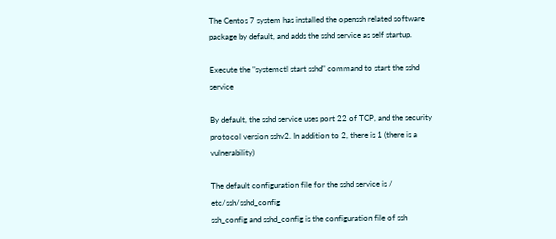The Centos 7 system has installed the openssh related software package by default, and adds the sshd service as self startup.

Execute the "systemctl start sshd" command to start the sshd service

By default, the sshd service uses port 22 of TCP, and the security protocol version sshv2. In addition to 2, there is 1 (there is a vulnerability)

The default configuration file for the sshd service is / etc/ssh/sshd_config
ssh_config and sshd_config is the configuration file of ssh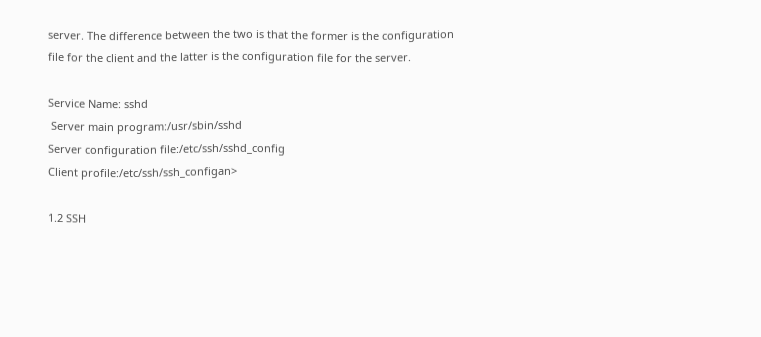server. The difference between the two is that the former is the configuration file for the client and the latter is the configuration file for the server.

Service Name: sshd
 Server main program:/usr/sbin/sshd
Server configuration file:/etc/ssh/sshd_config
Client profile:/etc/ssh/ssh_configan>

1.2 SSH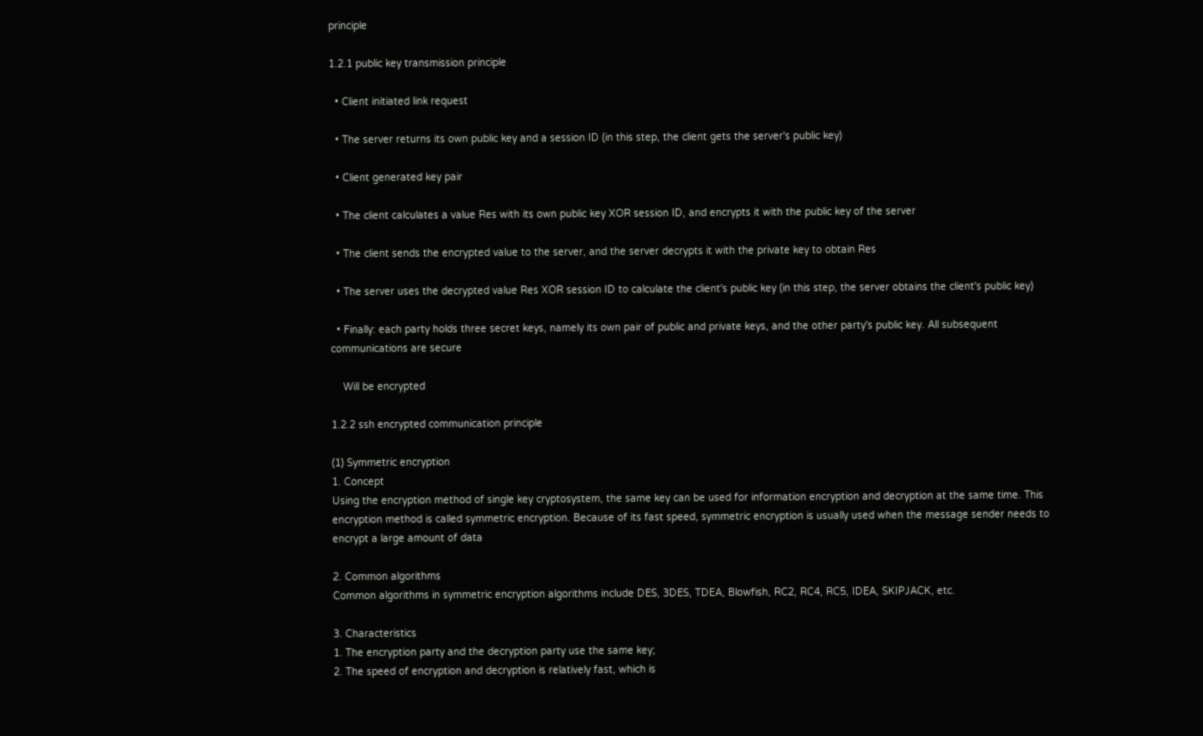principle

1.2.1 public key transmission principle

  • Client initiated link request

  • The server returns its own public key and a session ID (in this step, the client gets the server's public key)

  • Client generated key pair

  • The client calculates a value Res with its own public key XOR session ID, and encrypts it with the public key of the server

  • The client sends the encrypted value to the server, and the server decrypts it with the private key to obtain Res

  • The server uses the decrypted value Res XOR session ID to calculate the client's public key (in this step, the server obtains the client's public key)

  • Finally: each party holds three secret keys, namely its own pair of public and private keys, and the other party's public key. All subsequent communications are secure

    Will be encrypted

1.2.2 ssh encrypted communication principle

(1) Symmetric encryption
1. Concept
Using the encryption method of single key cryptosystem, the same key can be used for information encryption and decryption at the same time. This encryption method is called symmetric encryption. Because of its fast speed, symmetric encryption is usually used when the message sender needs to encrypt a large amount of data

2. Common algorithms
Common algorithms in symmetric encryption algorithms include DES, 3DES, TDEA, Blowfish, RC2, RC4, RC5, IDEA, SKIPJACK, etc.

3. Characteristics
1. The encryption party and the decryption party use the same key;
2. The speed of encryption and decryption is relatively fast, which is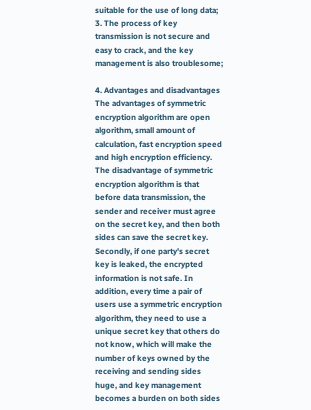suitable for the use of long data;
3. The process of key transmission is not secure and easy to crack, and the key management is also troublesome;

4. Advantages and disadvantages
The advantages of symmetric encryption algorithm are open algorithm, small amount of calculation, fast encryption speed and high encryption efficiency.
The disadvantage of symmetric encryption algorithm is that before data transmission, the sender and receiver must agree on the secret key, and then both sides can save the secret key. Secondly, if one party's secret key is leaked, the encrypted information is not safe. In addition, every time a pair of users use a symmetric encryption algorithm, they need to use a unique secret key that others do not know, which will make the number of keys owned by the receiving and sending sides huge, and key management becomes a burden on both sides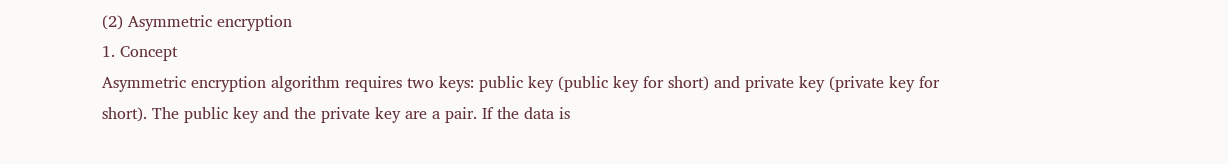(2) Asymmetric encryption
1. Concept
Asymmetric encryption algorithm requires two keys: public key (public key for short) and private key (private key for short). The public key and the private key are a pair. If the data is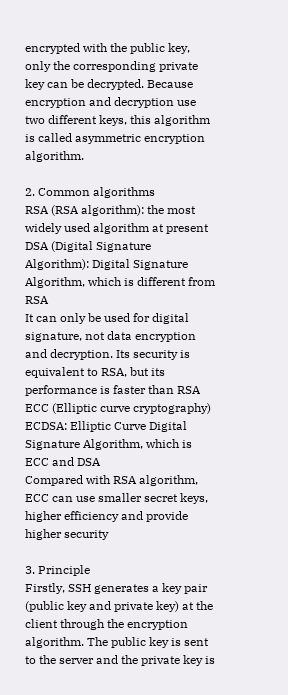encrypted with the public key, only the corresponding private key can be decrypted. Because encryption and decryption use two different keys, this algorithm is called asymmetric encryption algorithm.

2. Common algorithms
RSA (RSA algorithm): the most widely used algorithm at present
DSA (Digital Signature Algorithm): Digital Signature Algorithm, which is different from RSA
It can only be used for digital signature, not data encryption and decryption. Its security is equivalent to RSA, but its performance is faster than RSA
ECC (Elliptic curve cryptography)
ECDSA: Elliptic Curve Digital Signature Algorithm, which is ECC and DSA
Compared with RSA algorithm, ECC can use smaller secret keys, higher efficiency and provide higher security

3. Principle
Firstly, SSH generates a key pair (public key and private key) at the client through the encryption algorithm. The public key is sent to the server and the private key is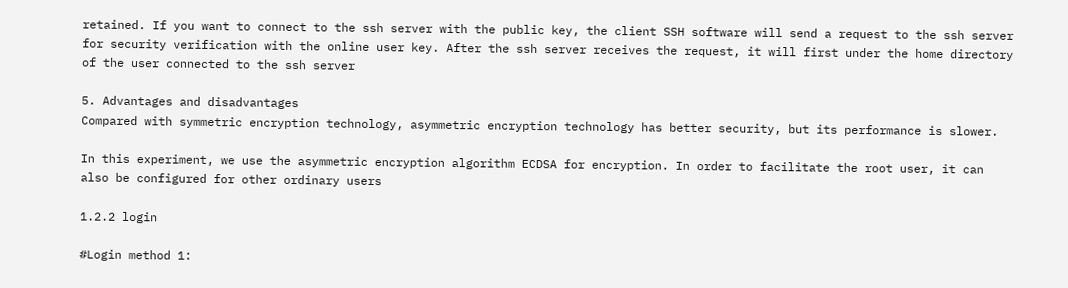retained. If you want to connect to the ssh server with the public key, the client SSH software will send a request to the ssh server for security verification with the online user key. After the ssh server receives the request, it will first under the home directory of the user connected to the ssh server

5. Advantages and disadvantages
Compared with symmetric encryption technology, asymmetric encryption technology has better security, but its performance is slower.

In this experiment, we use the asymmetric encryption algorithm ECDSA for encryption. In order to facilitate the root user, it can also be configured for other ordinary users

1.2.2 login

#Login method 1: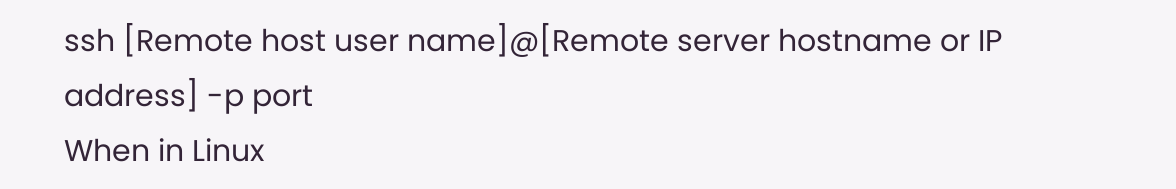ssh [Remote host user name]@[Remote server hostname or IP address] -p port
When in Linux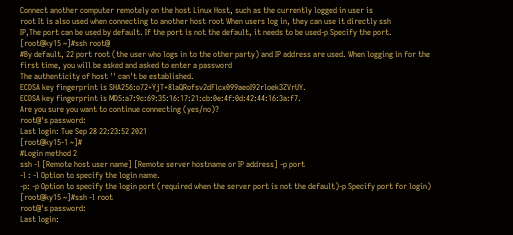Connect another computer remotely on the host Linux Host, such as the currently logged in user is
root It is also used when connecting to another host root When users log in, they can use it directly ssh
IP,The port can be used by default. If the port is not the default, it needs to be used-p Specify the port.
[root@ky15 ~]#ssh root@
#By default, 22 port root (the user who logs in to the other party) and IP address are used. When logging in for the first time, you will be asked and asked to enter a password
The authenticity of host '' can't be established.
ECDSA key fingerprint is SHA256:o72+YjT+8laQRofsv2dFlcx099aeoI92rloek3ZVrUY.
ECDSA key fingerprint is MD5:a7:9c:69:35:16:17:21:cb:0e:4f:0d:42:44:16:3a:f7.
Are you sure you want to continue connecting (yes/no)?
root@'s password:
Last login: Tue Sep 28 22:23:52 2021
[root@ky15-1 ~]#
#Login method 2
ssh -l [Remote host user name] [Remote server hostname or IP address] -p port
-l : -l Option to specify the login name.
-p: -p Option to specify the login port (required when the server port is not the default)-p Specify port for login)
[root@ky15 ~]#ssh -l root
root@'s password:
Last login: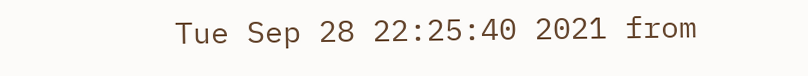Tue Sep 28 22:25:40 2021 from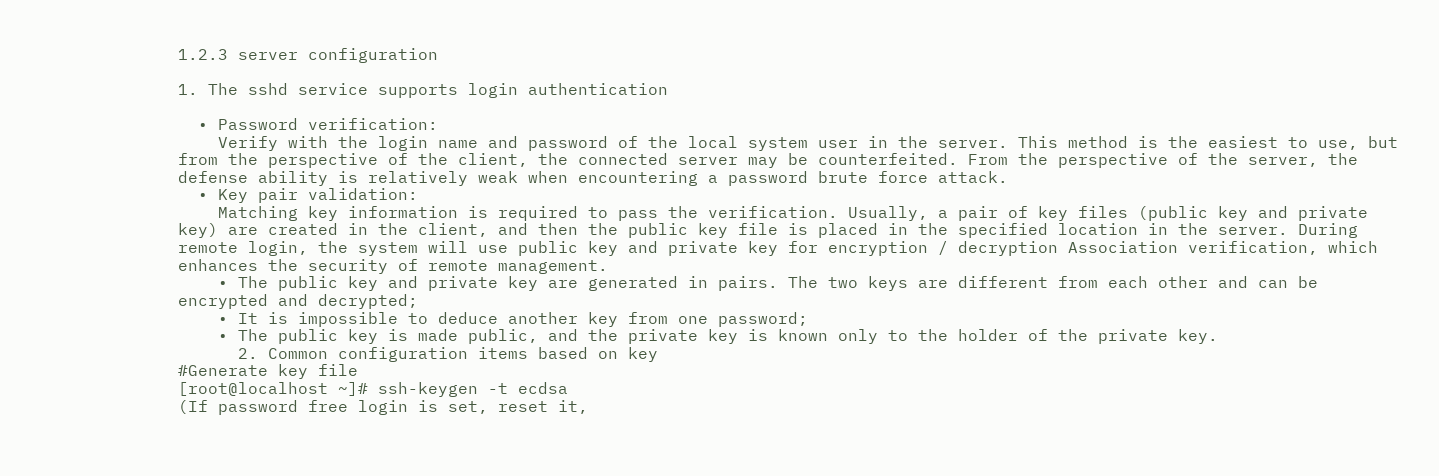1.2.3 server configuration

1. The sshd service supports login authentication

  • Password verification:
    Verify with the login name and password of the local system user in the server. This method is the easiest to use, but from the perspective of the client, the connected server may be counterfeited. From the perspective of the server, the defense ability is relatively weak when encountering a password brute force attack.
  • Key pair validation:
    Matching key information is required to pass the verification. Usually, a pair of key files (public key and private key) are created in the client, and then the public key file is placed in the specified location in the server. During remote login, the system will use public key and private key for encryption / decryption Association verification, which enhances the security of remote management.
    • The public key and private key are generated in pairs. The two keys are different from each other and can be encrypted and decrypted;
    • It is impossible to deduce another key from one password;
    • The public key is made public, and the private key is known only to the holder of the private key.
      2. Common configuration items based on key
#Generate key file
[root@localhost ~]# ssh-keygen -t ecdsa
(If password free login is set, reset it,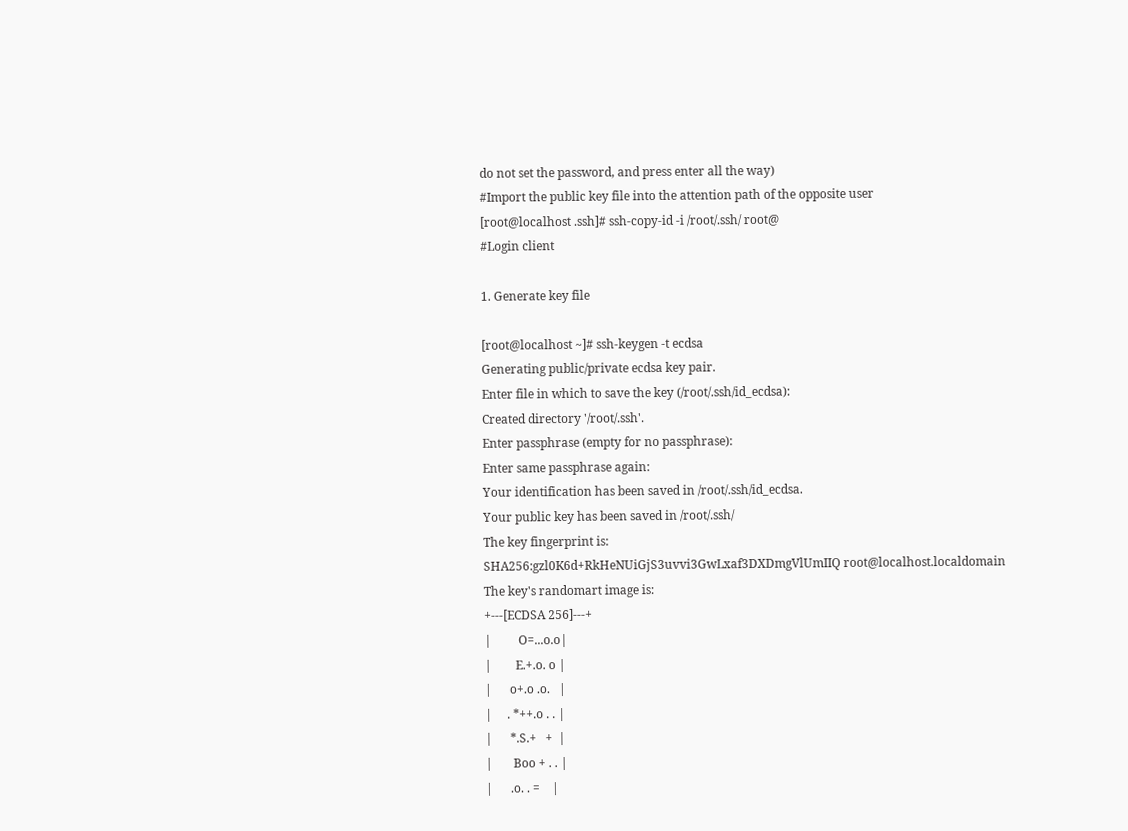do not set the password, and press enter all the way)
#Import the public key file into the attention path of the opposite user
[root@localhost .ssh]# ssh-copy-id -i /root/.ssh/ root@
#Login client

1. Generate key file

[root@localhost ~]# ssh-keygen -t ecdsa
Generating public/private ecdsa key pair.
Enter file in which to save the key (/root/.ssh/id_ecdsa):
Created directory '/root/.ssh'.
Enter passphrase (empty for no passphrase):
Enter same passphrase again:
Your identification has been saved in /root/.ssh/id_ecdsa.
Your public key has been saved in /root/.ssh/
The key fingerprint is:
SHA256:gzl0K6d+RkHeNUiGjS3uvvi3GwLxaf3DXDmgVlUmIIQ root@localhost.localdomain
The key's randomart image is:
+---[ECDSA 256]---+
|         O=...o.o|
|        E.+.o. o |
|      o+.o .o.   |
|     . *++.o . . |
|      *.S.+   +  |
|       Boo + . . |
|      .o. . =    |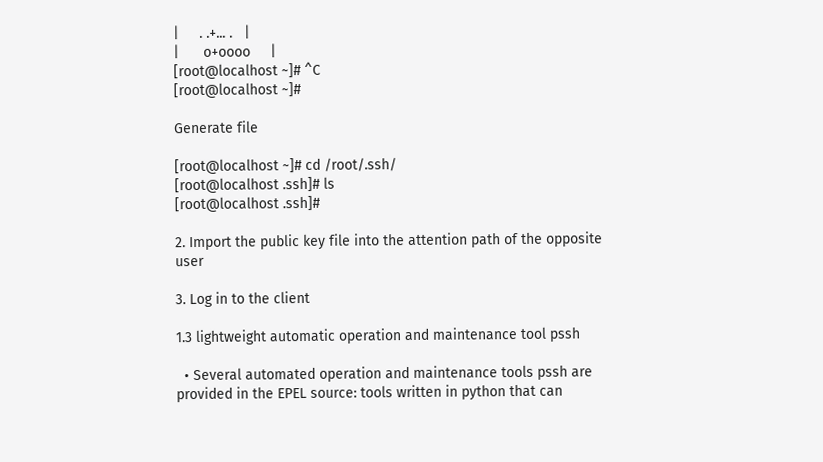|     . .+... .   |
|      o+oooo     |
[root@localhost ~]# ^C
[root@localhost ~]#

Generate file

[root@localhost ~]# cd /root/.ssh/
[root@localhost .ssh]# ls
[root@localhost .ssh]#

2. Import the public key file into the attention path of the opposite user

3. Log in to the client

1.3 lightweight automatic operation and maintenance tool pssh

  • Several automated operation and maintenance tools pssh are provided in the EPEL source: tools written in python that can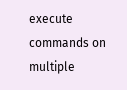execute commands on multiple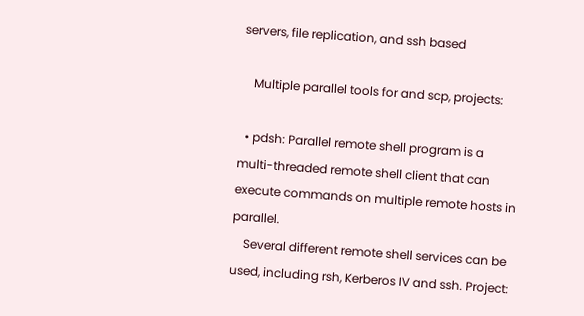servers, file replication, and ssh based

    Multiple parallel tools for and scp, projects:

  • pdsh: Parallel remote shell program is a multi-threaded remote shell client that can execute commands on multiple remote hosts in parallel.
    Several different remote shell services can be used, including rsh, Kerberos IV and ssh. Project: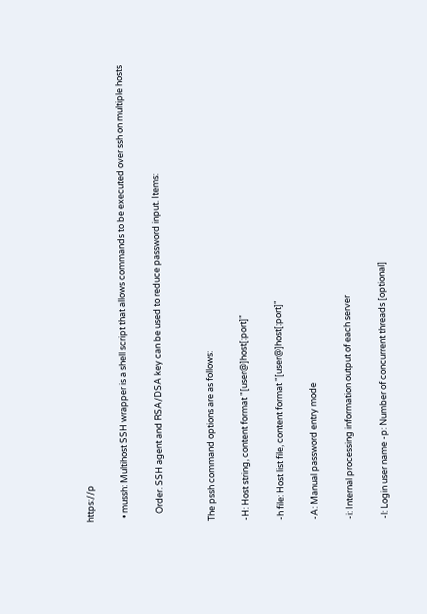https://p

  • mussh: Multihost SSH wrapper is a shell script that allows commands to be executed over ssh on multiple hosts

    Order. SSH agent and RSA/DSA key can be used to reduce password input. Items:


The pssh command options are as follows:

-H: Host string, content format "[user@]host[:port]"

-h file: Host list file, content format "[user@]host[:port]"

-A: Manual password entry mode

-i: Internal processing information output of each server

-l: Login user name -p: Number of concurrent threads [optional]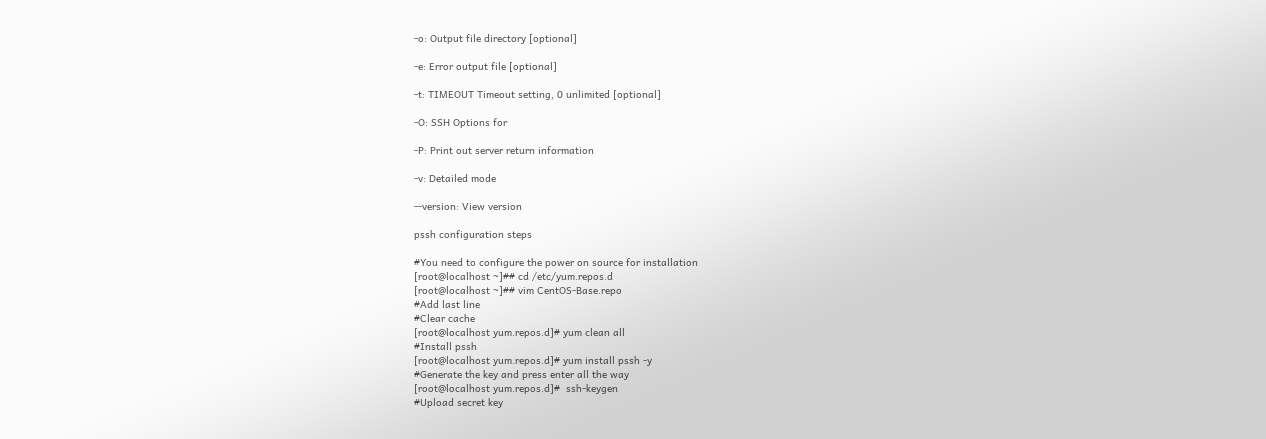-o: Output file directory [optional]

-e: Error output file [optional]

-t: TIMEOUT Timeout setting, 0 unlimited [optional]

-O: SSH Options for

-P: Print out server return information

-v: Detailed mode

--version: View version

pssh configuration steps

#You need to configure the power on source for installation
[root@localhost ~]## cd /etc/yum.repos.d
[root@localhost ~]## vim CentOS-Base.repo
#Add last line
#Clear cache
[root@localhost yum.repos.d]# yum clean all
#Install pssh
[root@localhost yum.repos.d]# yum install pssh -y
#Generate the key and press enter all the way
[root@localhost yum.repos.d]#  ssh-keygen
#Upload secret key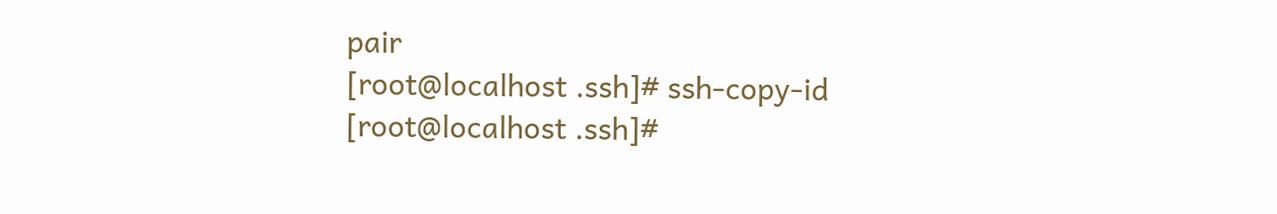pair
[root@localhost .ssh]# ssh-copy-id
[root@localhost .ssh]#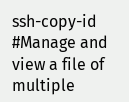ssh-copy-id
#Manage and view a file of multiple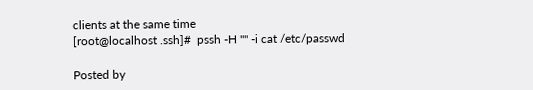clients at the same time
[root@localhost .ssh]#  pssh -H "" -i cat /etc/passwd

Posted by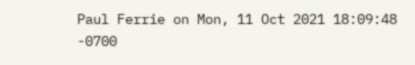Paul Ferrie on Mon, 11 Oct 2021 18:09:48 -0700